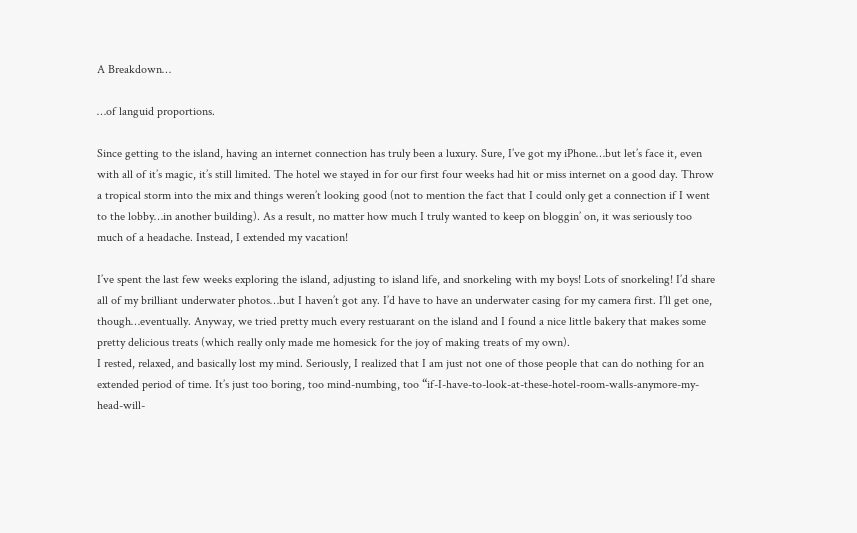A Breakdown…

…of languid proportions.

Since getting to the island, having an internet connection has truly been a luxury. Sure, I’ve got my iPhone…but let’s face it, even with all of it’s magic, it’s still limited. The hotel we stayed in for our first four weeks had hit or miss internet on a good day. Throw a tropical storm into the mix and things weren’t looking good (not to mention the fact that I could only get a connection if I went to the lobby…in another building). As a result, no matter how much I truly wanted to keep on bloggin’ on, it was seriously too much of a headache. Instead, I extended my vacation!

I’ve spent the last few weeks exploring the island, adjusting to island life, and snorkeling with my boys! Lots of snorkeling! I’d share all of my brilliant underwater photos…but I haven’t got any. I’d have to have an underwater casing for my camera first. I’ll get one, though…eventually. Anyway, we tried pretty much every restuarant on the island and I found a nice little bakery that makes some pretty delicious treats (which really only made me homesick for the joy of making treats of my own).
I rested, relaxed, and basically lost my mind. Seriously, I realized that I am just not one of those people that can do nothing for an extended period of time. It’s just too boring, too mind-numbing, too “if-I-have-to-look-at-these-hotel-room-walls-anymore-my-head-will-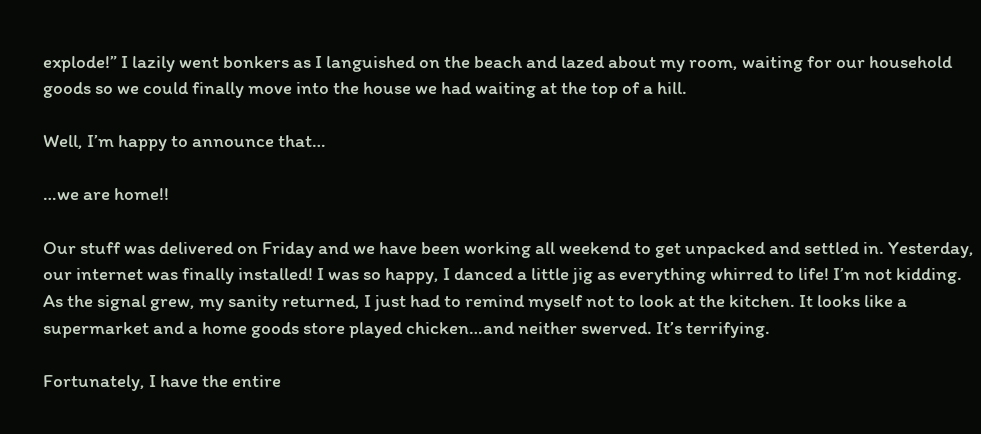explode!” I lazily went bonkers as I languished on the beach and lazed about my room, waiting for our household goods so we could finally move into the house we had waiting at the top of a hill.

Well, I’m happy to announce that…

…we are home!!

Our stuff was delivered on Friday and we have been working all weekend to get unpacked and settled in. Yesterday, our internet was finally installed! I was so happy, I danced a little jig as everything whirred to life! I’m not kidding. As the signal grew, my sanity returned, I just had to remind myself not to look at the kitchen. It looks like a supermarket and a home goods store played chicken…and neither swerved. It’s terrifying.

Fortunately, I have the entire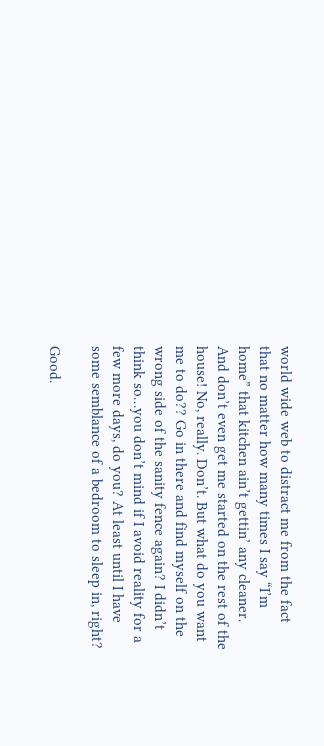world wide web to distract me from the fact that no matter how many times I say “I’m home” that kitchen ain’t gettin’ any cleaner. And don’t even get me started on the rest of the house! No, really. Don’t. But what do you want me to do?? Go in there and find myself on the wrong side of the sanity fence again? I didn’t think so…you don’t mind if I avoid reality for a few more days, do you? At least until I have some semblance of a bedroom to sleep in, right?

Good.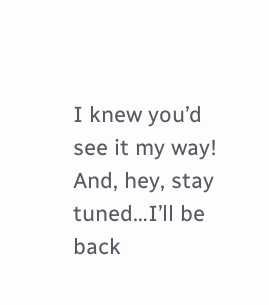I knew you’d see it my way! And, hey, stay tuned…I’ll be back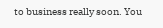to business really soon. You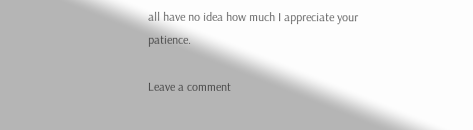all have no idea how much I appreciate your patience.

Leave a comment